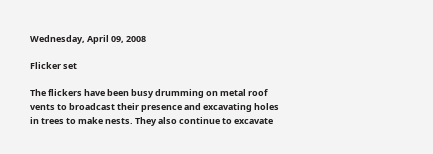Wednesday, April 09, 2008

Flicker set

The flickers have been busy drumming on metal roof vents to broadcast their presence and excavating holes in trees to make nests. They also continue to excavate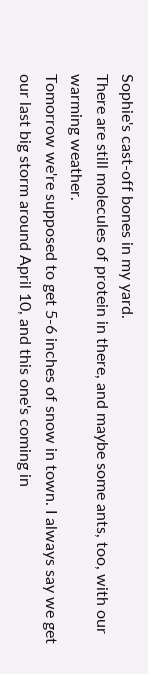Sophie's cast-off bones in my yard.
There are still molecules of protein in there, and maybe some ants, too, with our warming weather.
Tomorrow we're supposed to get 5-6 inches of snow in town. I always say we get our last big storm around April 10, and this one's coming in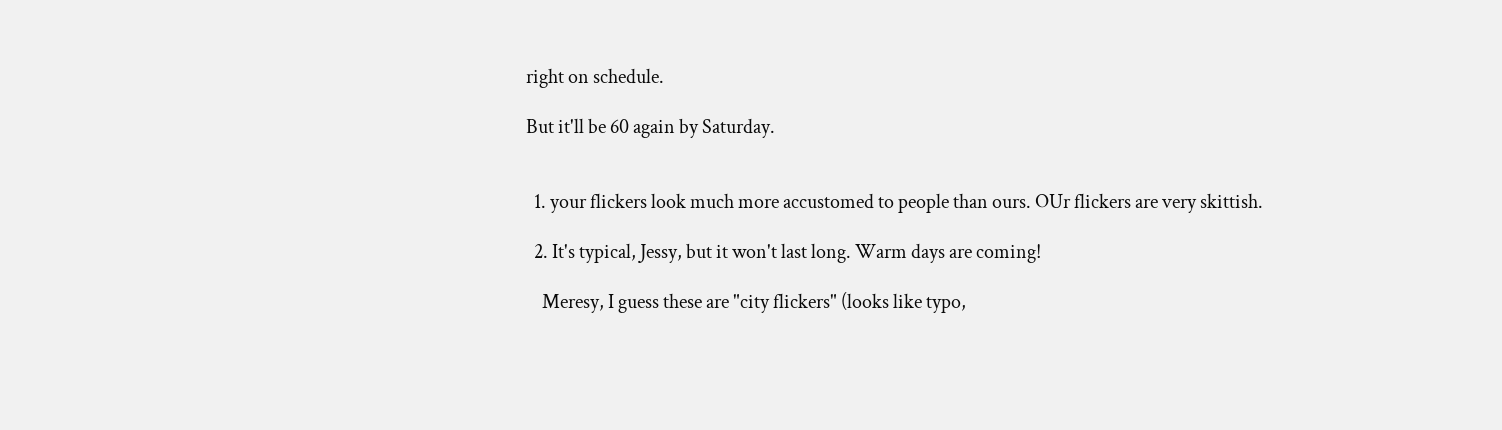right on schedule.

But it'll be 60 again by Saturday.


  1. your flickers look much more accustomed to people than ours. OUr flickers are very skittish.

  2. It's typical, Jessy, but it won't last long. Warm days are coming!

    Meresy, I guess these are "city flickers" (looks like typo,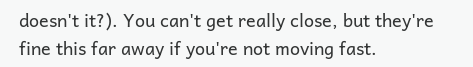doesn't it?). You can't get really close, but they're fine this far away if you're not moving fast.